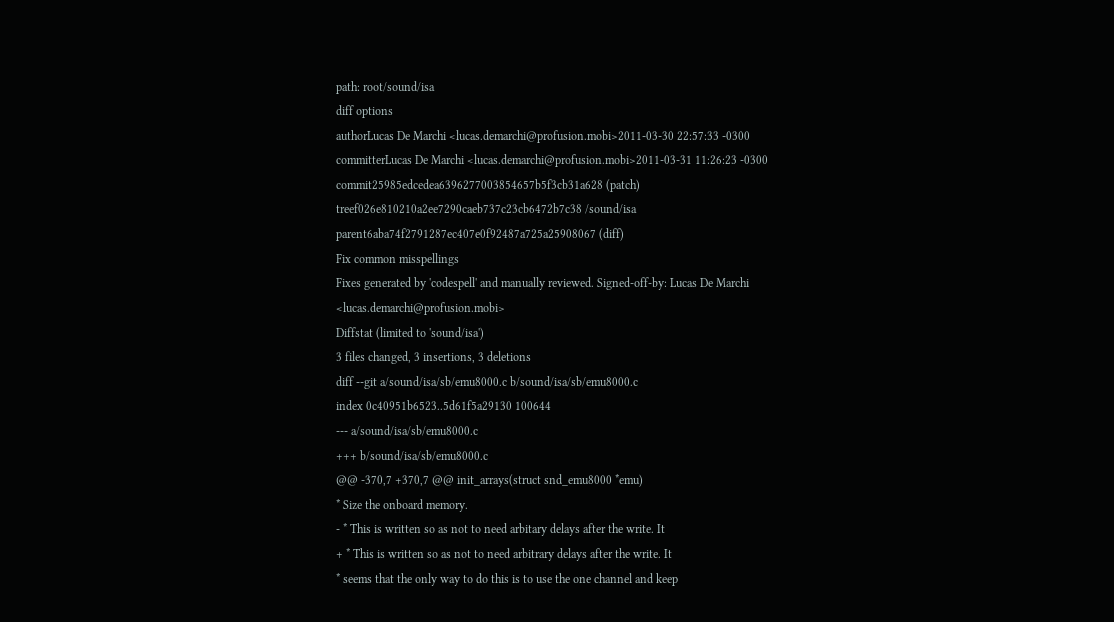path: root/sound/isa
diff options
authorLucas De Marchi <lucas.demarchi@profusion.mobi>2011-03-30 22:57:33 -0300
committerLucas De Marchi <lucas.demarchi@profusion.mobi>2011-03-31 11:26:23 -0300
commit25985edcedea6396277003854657b5f3cb31a628 (patch)
treef026e810210a2ee7290caeb737c23cb6472b7c38 /sound/isa
parent6aba74f2791287ec407e0f92487a725a25908067 (diff)
Fix common misspellings
Fixes generated by 'codespell' and manually reviewed. Signed-off-by: Lucas De Marchi <lucas.demarchi@profusion.mobi>
Diffstat (limited to 'sound/isa')
3 files changed, 3 insertions, 3 deletions
diff --git a/sound/isa/sb/emu8000.c b/sound/isa/sb/emu8000.c
index 0c40951b6523..5d61f5a29130 100644
--- a/sound/isa/sb/emu8000.c
+++ b/sound/isa/sb/emu8000.c
@@ -370,7 +370,7 @@ init_arrays(struct snd_emu8000 *emu)
* Size the onboard memory.
- * This is written so as not to need arbitary delays after the write. It
+ * This is written so as not to need arbitrary delays after the write. It
* seems that the only way to do this is to use the one channel and keep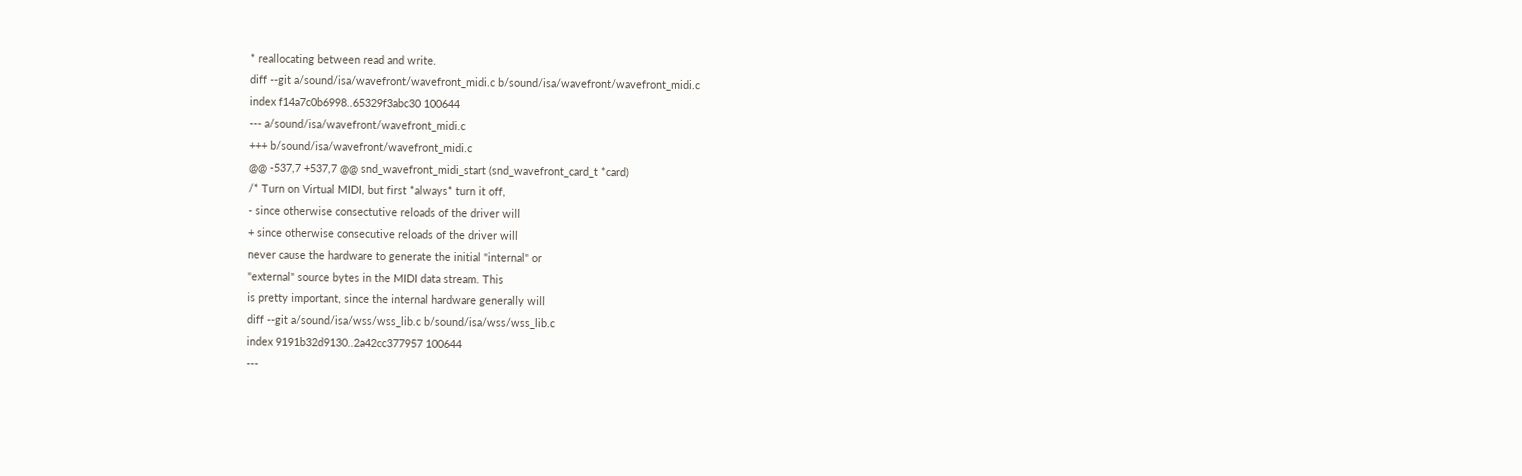* reallocating between read and write.
diff --git a/sound/isa/wavefront/wavefront_midi.c b/sound/isa/wavefront/wavefront_midi.c
index f14a7c0b6998..65329f3abc30 100644
--- a/sound/isa/wavefront/wavefront_midi.c
+++ b/sound/isa/wavefront/wavefront_midi.c
@@ -537,7 +537,7 @@ snd_wavefront_midi_start (snd_wavefront_card_t *card)
/* Turn on Virtual MIDI, but first *always* turn it off,
- since otherwise consectutive reloads of the driver will
+ since otherwise consecutive reloads of the driver will
never cause the hardware to generate the initial "internal" or
"external" source bytes in the MIDI data stream. This
is pretty important, since the internal hardware generally will
diff --git a/sound/isa/wss/wss_lib.c b/sound/isa/wss/wss_lib.c
index 9191b32d9130..2a42cc377957 100644
---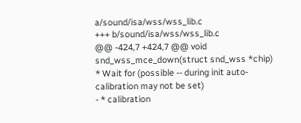a/sound/isa/wss/wss_lib.c
+++ b/sound/isa/wss/wss_lib.c
@@ -424,7 +424,7 @@ void snd_wss_mce_down(struct snd_wss *chip)
* Wait for (possible -- during init auto-calibration may not be set)
- * calibration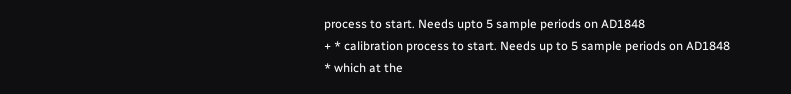process to start. Needs upto 5 sample periods on AD1848
+ * calibration process to start. Needs up to 5 sample periods on AD1848
* which at the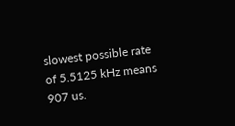slowest possible rate of 5.5125 kHz means 907 us.